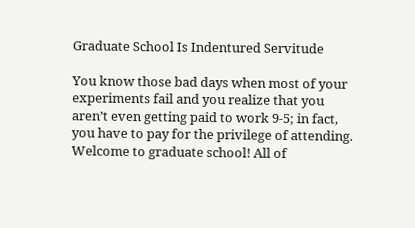Graduate School Is Indentured Servitude

You know those bad days when most of your experiments fail and you realize that you aren’t even getting paid to work 9-5; in fact, you have to pay for the privilege of attending. Welcome to graduate school! All of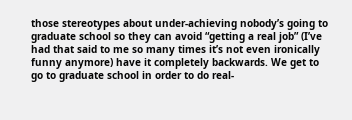those stereotypes about under-achieving nobody’s going to graduate school so they can avoid “getting a real job” (I’ve had that said to me so many times it’s not even ironically funny anymore) have it completely backwards. We get to go to graduate school in order to do real-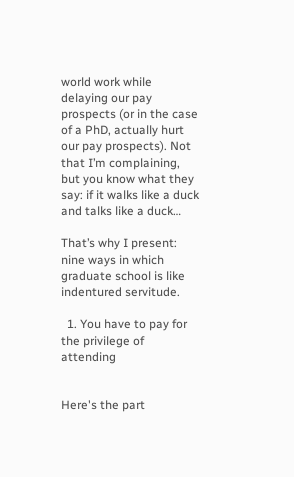world work while delaying our pay prospects (or in the case of a PhD, actually hurt our pay prospects). Not that I’m complaining, but you know what they say: if it walks like a duck and talks like a duck…

That’s why I present: nine ways in which graduate school is like indentured servitude.

  1. You have to pay for the privilege of attending


Here's the part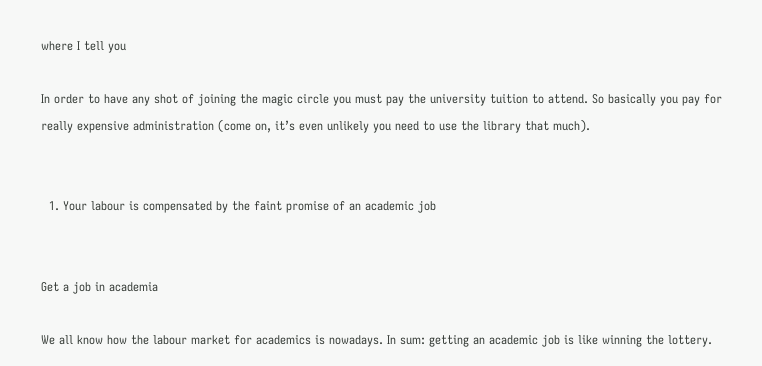where I tell you

In order to have any shot of joining the magic circle you must pay the university tuition to attend. So basically you pay for really expensive administration (come on, it’s even unlikely you need to use the library that much).


  1. Your labour is compensated by the faint promise of an academic job


Get a job in academia

We all know how the labour market for academics is nowadays. In sum: getting an academic job is like winning the lottery.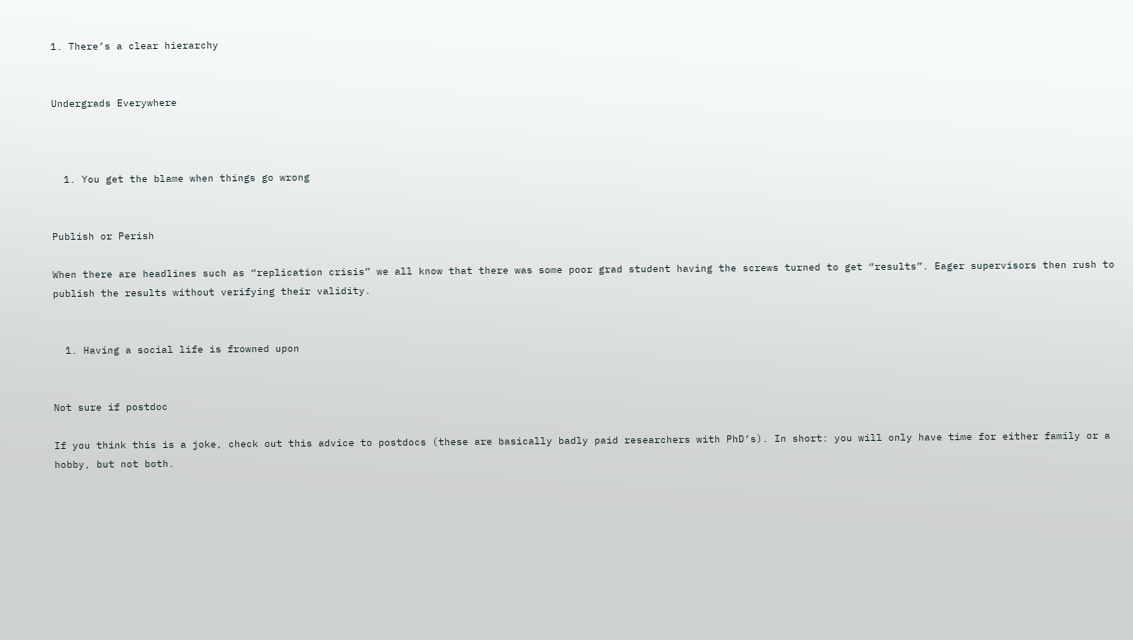1. There’s a clear hierarchy


Undergrads Everywhere



  1. You get the blame when things go wrong


Publish or Perish

When there are headlines such as “replication crisis” we all know that there was some poor grad student having the screws turned to get “results”. Eager supervisors then rush to publish the results without verifying their validity.


  1. Having a social life is frowned upon


Not sure if postdoc

If you think this is a joke, check out this advice to postdocs (these are basically badly paid researchers with PhD’s). In short: you will only have time for either family or a hobby, but not both.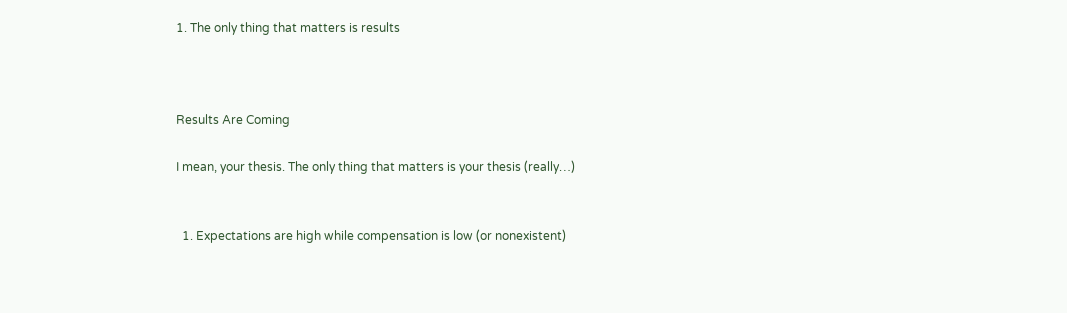1. The only thing that matters is results



Results Are Coming

I mean, your thesis. The only thing that matters is your thesis (really…)


  1. Expectations are high while compensation is low (or nonexistent)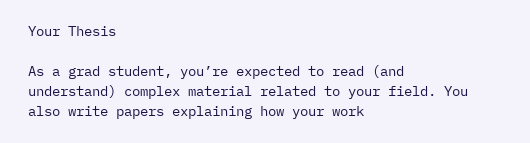Your Thesis

As a grad student, you’re expected to read (and understand) complex material related to your field. You also write papers explaining how your work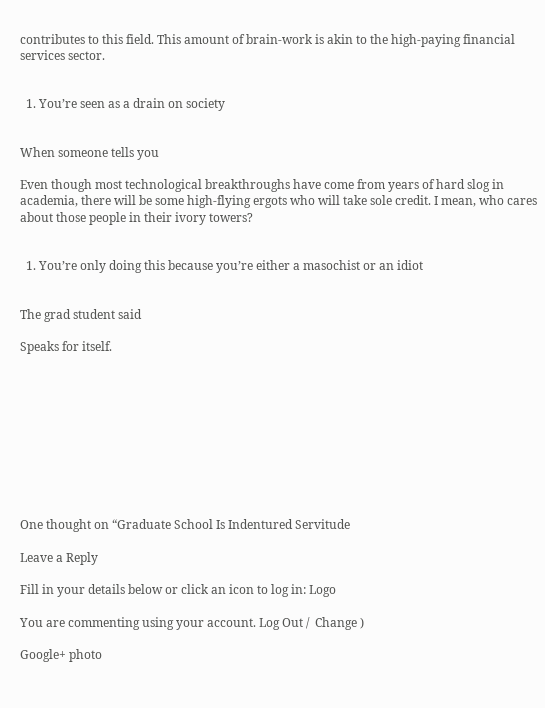contributes to this field. This amount of brain-work is akin to the high-paying financial services sector.


  1. You’re seen as a drain on society


When someone tells you

Even though most technological breakthroughs have come from years of hard slog in academia, there will be some high-flying ergots who will take sole credit. I mean, who cares about those people in their ivory towers?


  1. You’re only doing this because you’re either a masochist or an idiot


The grad student said

Speaks for itself.










One thought on “Graduate School Is Indentured Servitude

Leave a Reply

Fill in your details below or click an icon to log in: Logo

You are commenting using your account. Log Out /  Change )

Google+ photo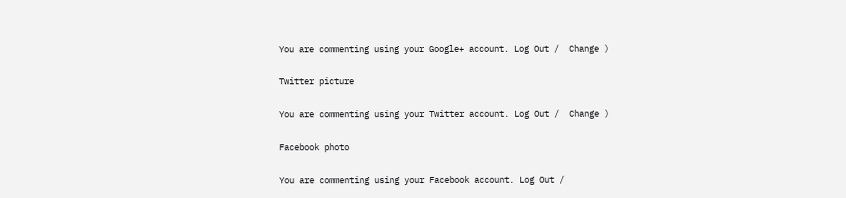You are commenting using your Google+ account. Log Out /  Change )

Twitter picture

You are commenting using your Twitter account. Log Out /  Change )

Facebook photo

You are commenting using your Facebook account. Log Out /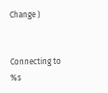Change )


Connecting to %s